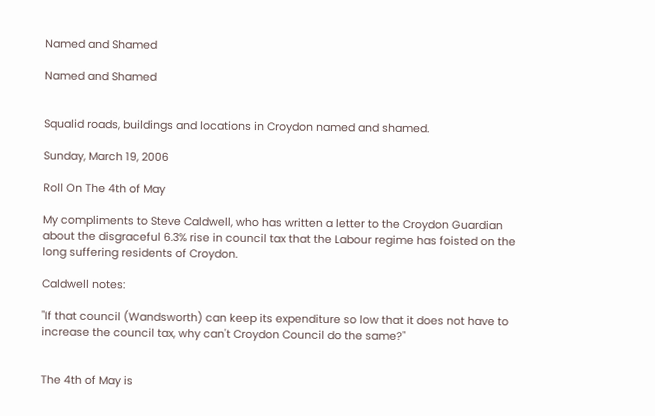Named and Shamed

Named and Shamed


Squalid roads, buildings and locations in Croydon named and shamed.

Sunday, March 19, 2006

Roll On The 4th of May

My compliments to Steve Caldwell, who has written a letter to the Croydon Guardian about the disgraceful 6.3% rise in council tax that the Labour regime has foisted on the long suffering residents of Croydon.

Caldwell notes:

"If that council (Wandsworth) can keep its expenditure so low that it does not have to increase the council tax, why can't Croydon Council do the same?"


The 4th of May is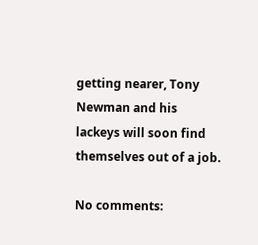getting nearer, Tony Newman and his lackeys will soon find themselves out of a job.

No comments: